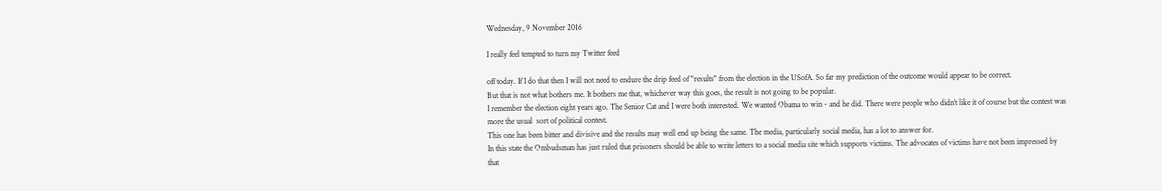Wednesday, 9 November 2016

I really feel tempted to turn my Twitter feed

off today. If I do that then I will not need to endure the drip feed of "results" from the election in the USofA. So far my prediction of the outcome would appear to be correct.
But that is not what bothers me. It bothers me that, whichever way this goes, the result is not going to be popular.
I remember the election eight years ago. The Senior Cat and I were both interested. We wanted Obama to win - and he did. There were people who didn't like it of course but the contest was more the usual  sort of political contest.
This one has been bitter and divisive and the results may well end up being the same. The media, particularly social media, has a lot to answer for.
In this state the Ombudsman has just ruled that prisoners should be able to write letters to a social media site which supports victims. The advocates of victims have not been impressed by that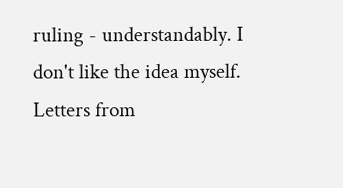ruling - understandably. I don't like the idea myself. Letters from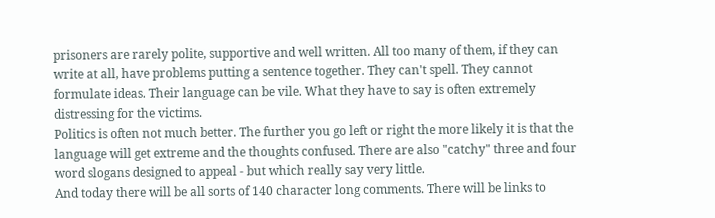prisoners are rarely polite, supportive and well written. All too many of them, if they can write at all, have problems putting a sentence together. They can't spell. They cannot formulate ideas. Their language can be vile. What they have to say is often extremely distressing for the victims.
Politics is often not much better. The further you go left or right the more likely it is that the language will get extreme and the thoughts confused. There are also "catchy" three and four word slogans designed to appeal - but which really say very little.
And today there will be all sorts of 140 character long comments. There will be links to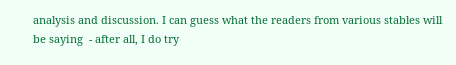analysis and discussion. I can guess what the readers from various stables will be saying  - after all, I do try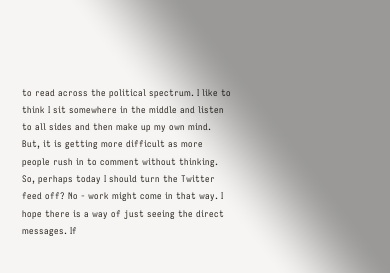to read across the political spectrum. I like to think I sit somewhere in the middle and listen to all sides and then make up my own mind.
But, it is getting more difficult as more people rush in to comment without thinking.
So, perhaps today I should turn the Twitter feed off? No - work might come in that way. I hope there is a way of just seeing the direct messages. If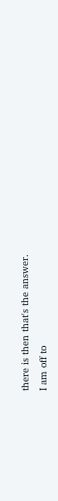there is then that's the answer.
I am off to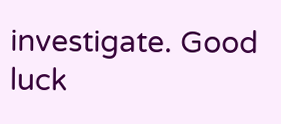investigate. Good luck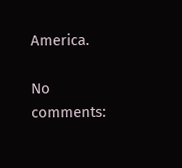America.

No comments: